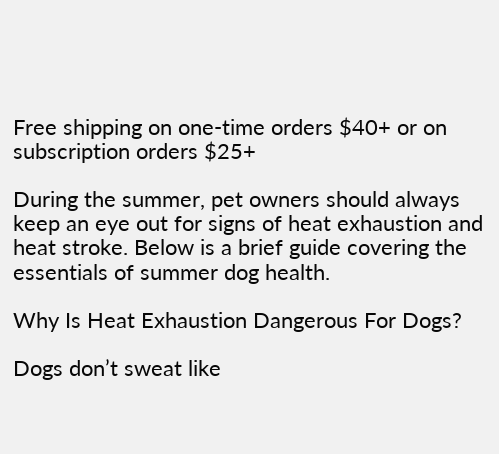Free shipping on one-time orders $40+ or on subscription orders $25+

During the summer, pet owners should always keep an eye out for signs of heat exhaustion and heat stroke. Below is a brief guide covering the essentials of summer dog health.

Why Is Heat Exhaustion Dangerous For Dogs?

Dogs don’t sweat like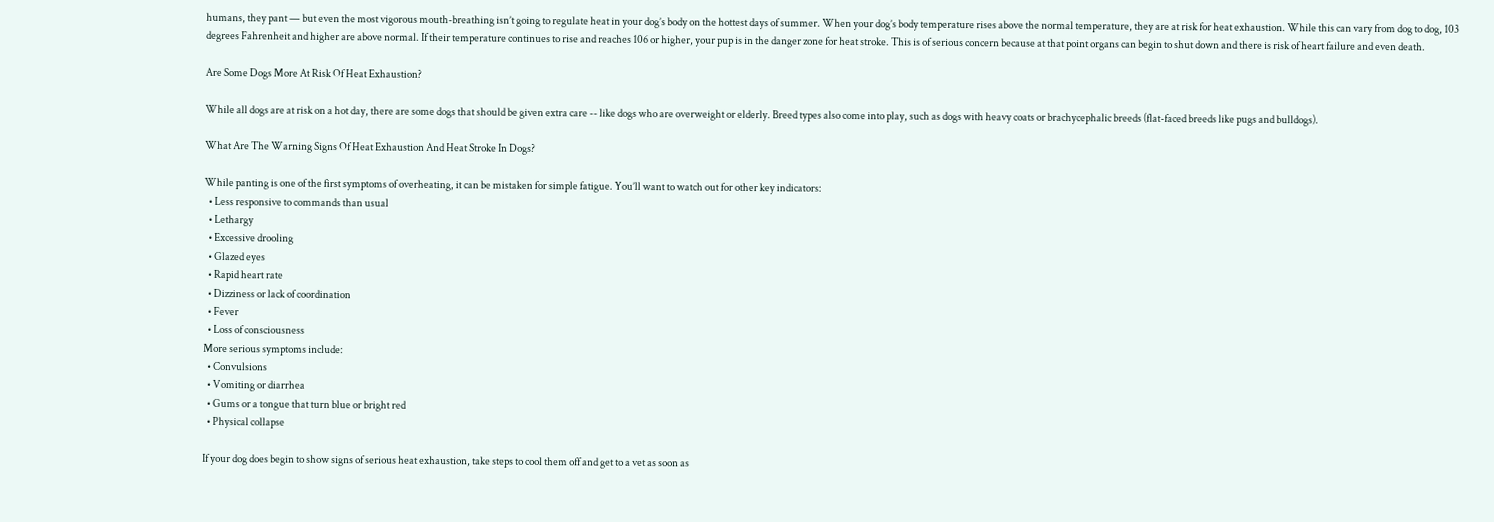humans, they pant — but even the most vigorous mouth-breathing isn’t going to regulate heat in your dog’s body on the hottest days of summer. When your dog’s body temperature rises above the normal temperature, they are at risk for heat exhaustion. While this can vary from dog to dog, 103 degrees Fahrenheit and higher are above normal. If their temperature continues to rise and reaches 106 or higher, your pup is in the danger zone for heat stroke. This is of serious concern because at that point organs can begin to shut down and there is risk of heart failure and even death.

Are Some Dogs More At Risk Of Heat Exhaustion?

While all dogs are at risk on a hot day, there are some dogs that should be given extra care -- like dogs who are overweight or elderly. Breed types also come into play, such as dogs with heavy coats or brachycephalic breeds (flat-faced breeds like pugs and bulldogs).

What Are The Warning Signs Of Heat Exhaustion And Heat Stroke In Dogs?

While panting is one of the first symptoms of overheating, it can be mistaken for simple fatigue. You’ll want to watch out for other key indicators:
  • Less responsive to commands than usual
  • Lethargy
  • Excessive drooling
  • Glazed eyes
  • Rapid heart rate
  • Dizziness or lack of coordination
  • Fever
  • Loss of consciousness
More serious symptoms include:
  • Convulsions
  • Vomiting or diarrhea
  • Gums or a tongue that turn blue or bright red
  • Physical collapse

If your dog does begin to show signs of serious heat exhaustion, take steps to cool them off and get to a vet as soon as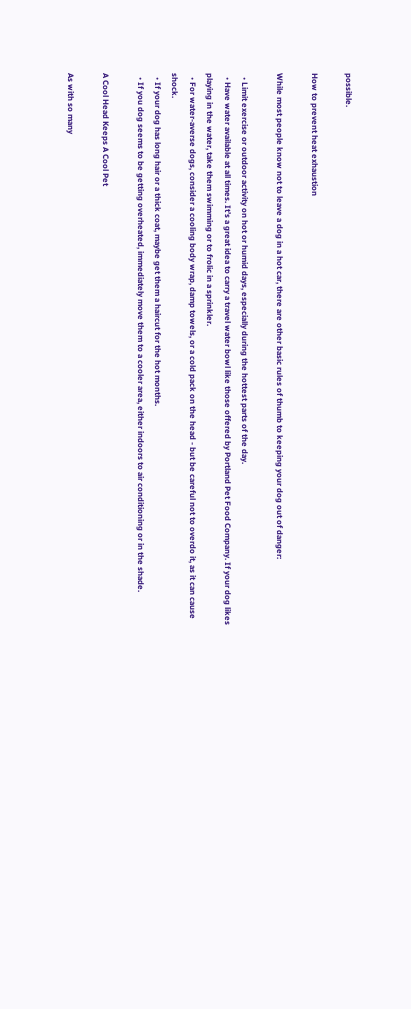possible.

How to prevent heat exhaustion

While most people know not to leave a dog in a hot car, there are other basic rules of thumb to keeping your dog out of danger:

  • Limit exercise or outdoor activity on hot or humid days, especially during the hottest parts of the day.
  • Have water available at all times. It’s a great idea to carry a travel water bowl like those offered by Portland Pet Food Company. If your dog likes playing in the water, take them swimming or to frolic in a sprinkler.
  • For water-averse dogs, consider a cooling body wrap, damp towels, or a cold pack on the head - but be careful not to overdo it, as it can cause shock.
  • If your dog has long hair or a thick coat, maybe get them a haircut for the hot months.
  • If you dog seems to be getting overheated, immediately move them to a cooler area, either indoors to air conditioning or in the shade.

A Cool Head Keeps A Cool Pet

As with so many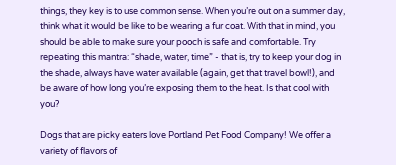things, they key is to use common sense. When you’re out on a summer day, think what it would be like to be wearing a fur coat. With that in mind, you should be able to make sure your pooch is safe and comfortable. Try repeating this mantra: “shade, water, time” - that is, try to keep your dog in the shade, always have water available (again, get that travel bowl!), and be aware of how long you’re exposing them to the heat. Is that cool with you?

Dogs that are picky eaters love Portland Pet Food Company! We offer a variety of flavors of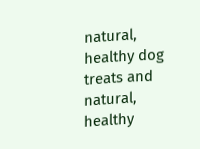natural, healthy dog treats and natural, healthy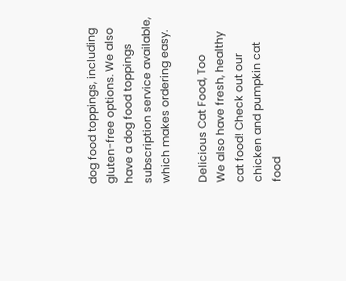dog food toppings, including gluten-free options. We also have a dog food toppings subscription service available, which makes ordering easy.

Delicious Cat Food, Too
We also have fresh, healthy cat food! Check out our chicken and pumpkin cat food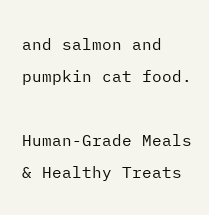and salmon and pumpkin cat food.

Human-Grade Meals & Healthy Treats